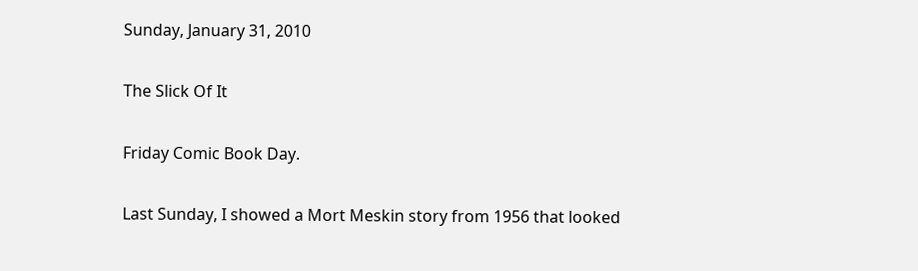Sunday, January 31, 2010

The Slick Of It

Friday Comic Book Day.

Last Sunday, I showed a Mort Meskin story from 1956 that looked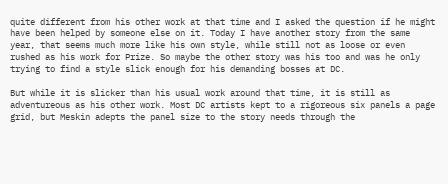quite different from his other work at that time and I asked the question if he might have been helped by someone else on it. Today I have another story from the same year, that seems much more like his own style, while still not as loose or even rushed as his work for Prize. So maybe the other story was his too and was he only trying to find a style slick enough for his demanding bosses at DC.

But while it is slicker than his usual work around that time, it is still as adventureous as his other work. Most DC artists kept to a rigoreous six panels a page grid, but Meskin adepts the panel size to the story needs through the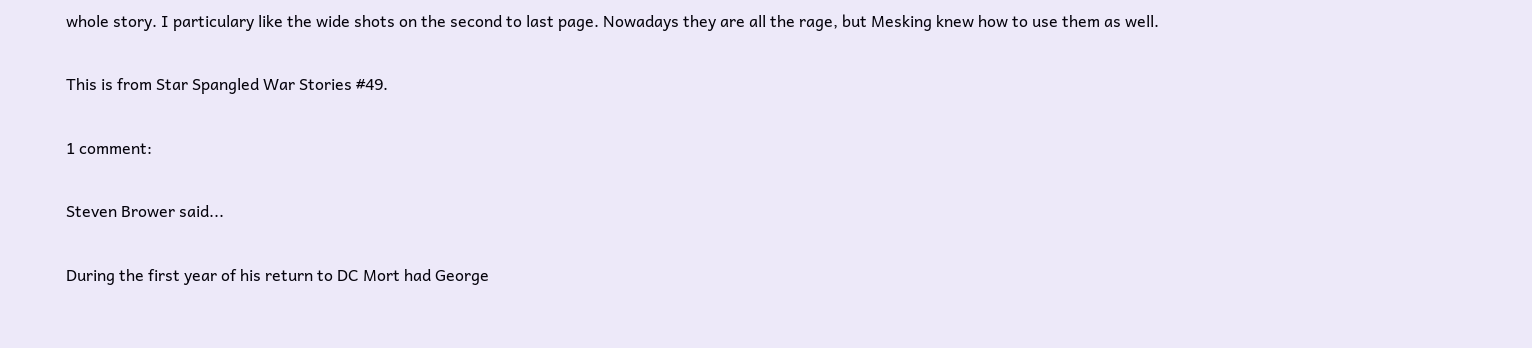whole story. I particulary like the wide shots on the second to last page. Nowadays they are all the rage, but Mesking knew how to use them as well.

This is from Star Spangled War Stories #49.

1 comment:

Steven Brower said...

During the first year of his return to DC Mort had George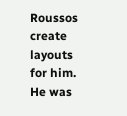Roussos create layouts for him. He was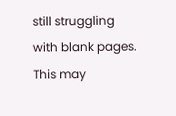still struggling with blank pages. This may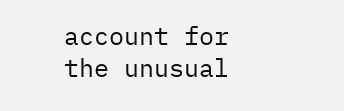account for the unusual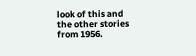look of this and the other stories from 1956.